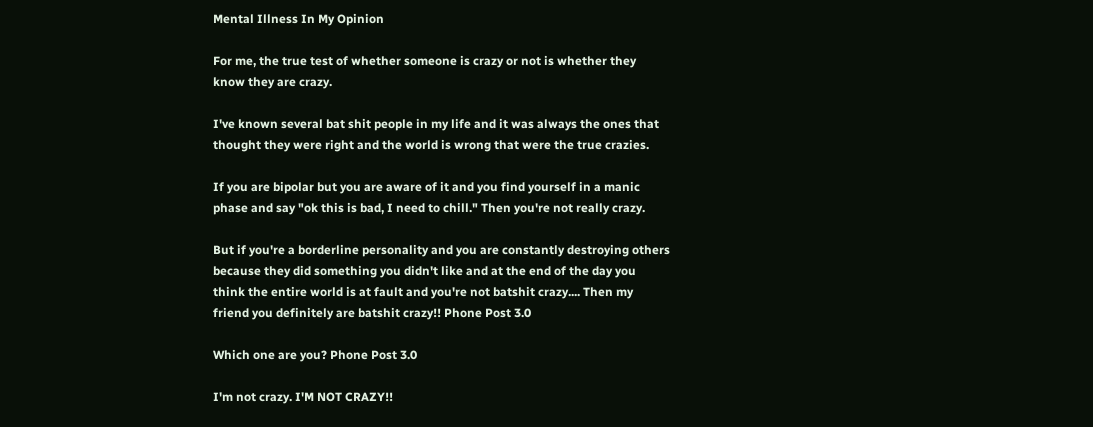Mental Illness In My Opinion

For me, the true test of whether someone is crazy or not is whether they know they are crazy.

I've known several bat shit people in my life and it was always the ones that thought they were right and the world is wrong that were the true crazies.

If you are bipolar but you are aware of it and you find yourself in a manic phase and say "ok this is bad, I need to chill." Then you're not really crazy.

But if you're a borderline personality and you are constantly destroying others because they did something you didn't like and at the end of the day you think the entire world is at fault and you're not batshit crazy.... Then my friend you definitely are batshit crazy!! Phone Post 3.0

Which one are you? Phone Post 3.0

I'm not crazy. I'M NOT CRAZY!!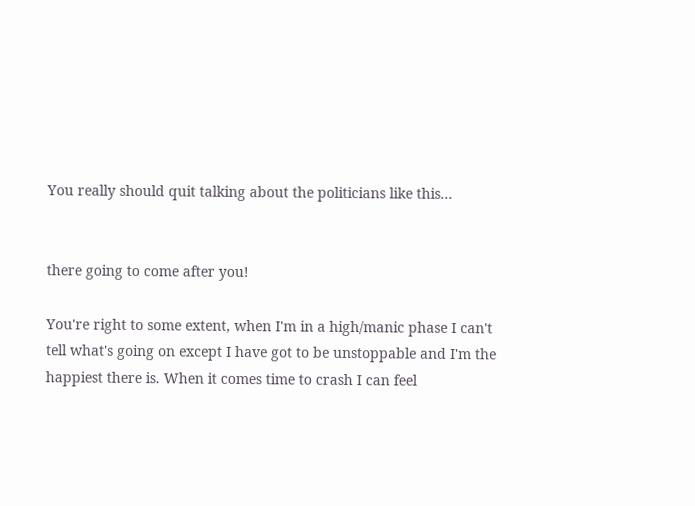You really should quit talking about the politicians like this...


there going to come after you!

You're right to some extent, when I'm in a high/manic phase I can't tell what's going on except I have got to be unstoppable and I'm the happiest there is. When it comes time to crash I can feel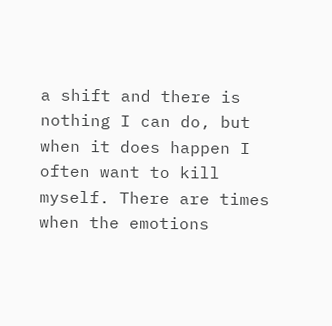a shift and there is nothing I can do, but when it does happen I often want to kill myself. There are times when the emotions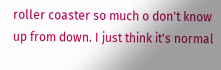roller coaster so much o don't know up from down. I just think it's normal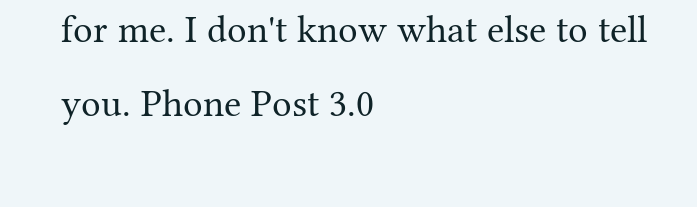for me. I don't know what else to tell you. Phone Post 3.0